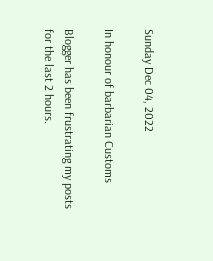Sunday Dec 04, 2022

In honour of barbarian Customs

Blogger has been frustrating my posts for the last 2 hours.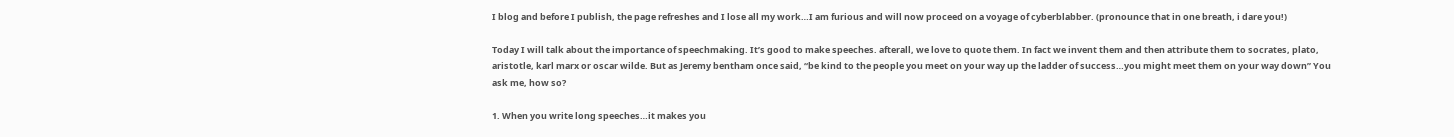I blog and before I publish, the page refreshes and I lose all my work…I am furious and will now proceed on a voyage of cyberblabber. (pronounce that in one breath, i dare you!)

Today I will talk about the importance of speechmaking. It’s good to make speeches. afterall, we love to quote them. In fact we invent them and then attribute them to socrates, plato, aristotle, karl marx or oscar wilde. But as Jeremy bentham once said, “be kind to the people you meet on your way up the ladder of success…you might meet them on your way down” You ask me, how so?

1. When you write long speeches…it makes you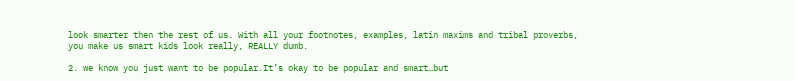look smarter then the rest of us. With all your footnotes, examples, latin maxims and tribal proverbs, you make us smart kids look really, REALLY dumb.

2. we know you just want to be popular.It’s okay to be popular and smart…but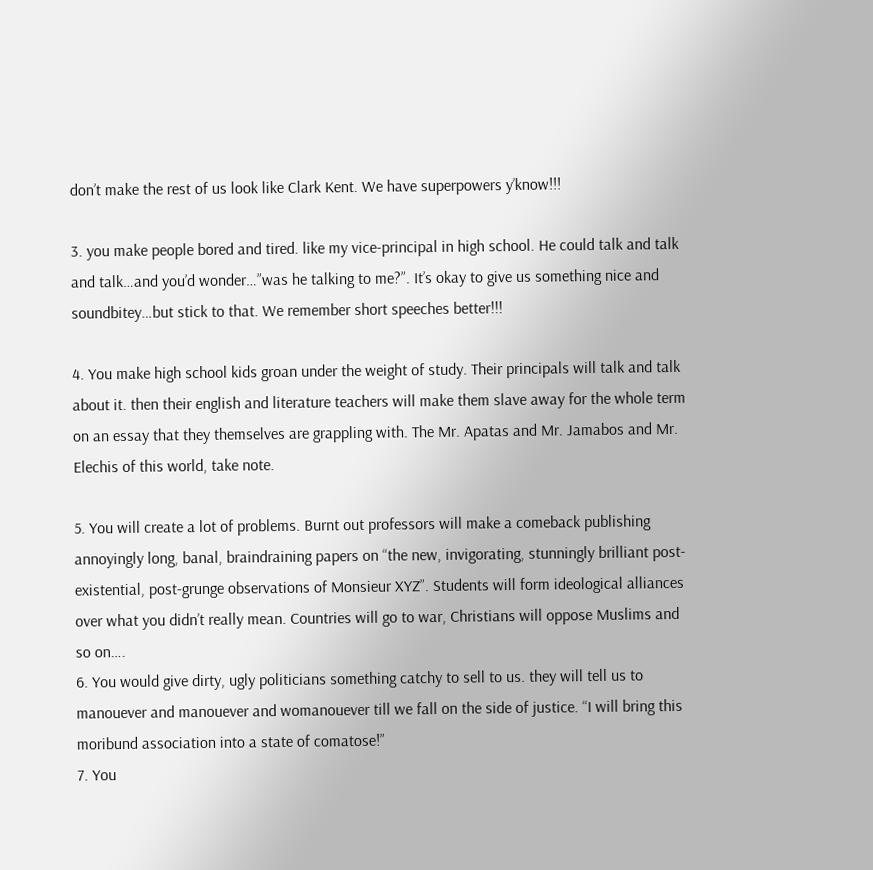don’t make the rest of us look like Clark Kent. We have superpowers y’know!!!

3. you make people bored and tired. like my vice-principal in high school. He could talk and talk and talk…and you’d wonder…”was he talking to me?”. It’s okay to give us something nice and soundbitey…but stick to that. We remember short speeches better!!!

4. You make high school kids groan under the weight of study. Their principals will talk and talk about it. then their english and literature teachers will make them slave away for the whole term on an essay that they themselves are grappling with. The Mr. Apatas and Mr. Jamabos and Mr. Elechis of this world, take note.

5. You will create a lot of problems. Burnt out professors will make a comeback publishing annoyingly long, banal, braindraining papers on “the new, invigorating, stunningly brilliant post-existential, post-grunge observations of Monsieur XYZ”. Students will form ideological alliances over what you didn’t really mean. Countries will go to war, Christians will oppose Muslims and so on….
6. You would give dirty, ugly politicians something catchy to sell to us. they will tell us to manouever and manouever and womanouever till we fall on the side of justice. “I will bring this moribund association into a state of comatose!”
7. You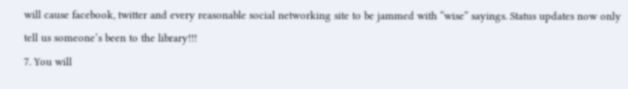will cause facebook, twitter and every reasonable social networking site to be jammed with “wise” sayings. Status updates now only tell us someone’s been to the library!!!
7. You will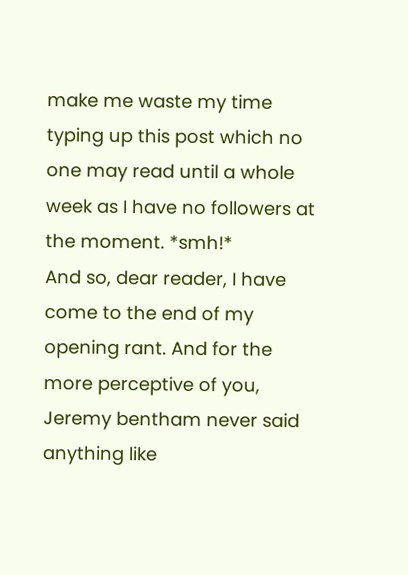make me waste my time typing up this post which no one may read until a whole week as I have no followers at the moment. *smh!*
And so, dear reader, I have come to the end of my opening rant. And for the more perceptive of you, Jeremy bentham never said anything like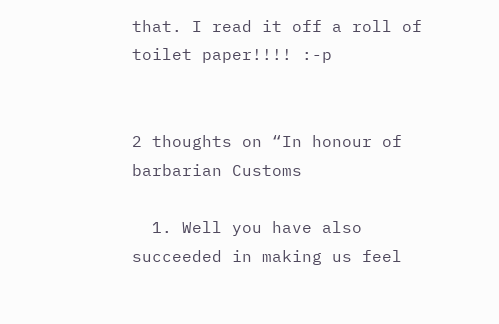that. I read it off a roll of toilet paper!!!! :-p


2 thoughts on “In honour of barbarian Customs

  1. Well you have also succeeded in making us feel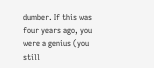dumber. If this was four years ago, you were a genius (you still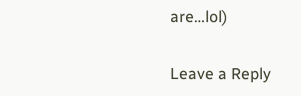are…lol)

Leave a Reply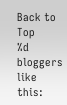Back to Top
%d bloggers like this: